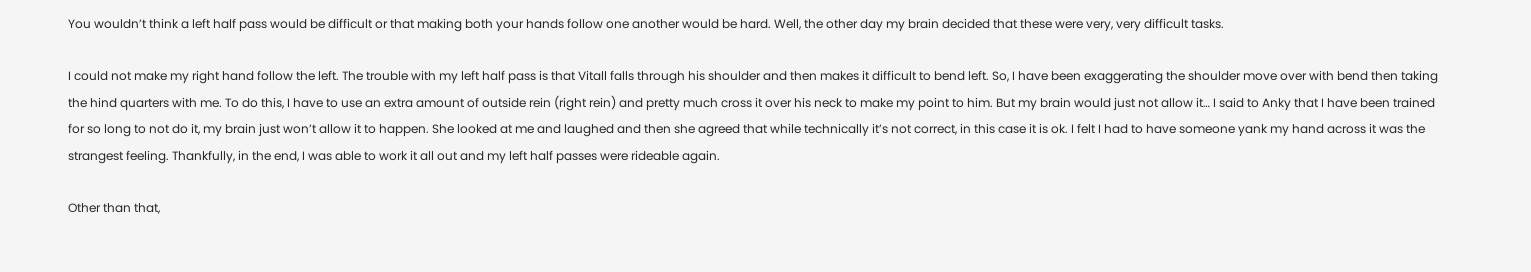You wouldn’t think a left half pass would be difficult or that making both your hands follow one another would be hard. Well, the other day my brain decided that these were very, very difficult tasks.

I could not make my right hand follow the left. The trouble with my left half pass is that Vitall falls through his shoulder and then makes it difficult to bend left. So, I have been exaggerating the shoulder move over with bend then taking the hind quarters with me. To do this, I have to use an extra amount of outside rein (right rein) and pretty much cross it over his neck to make my point to him. But my brain would just not allow it… I said to Anky that I have been trained for so long to not do it, my brain just won’t allow it to happen. She looked at me and laughed and then she agreed that while technically it’s not correct, in this case it is ok. I felt I had to have someone yank my hand across it was the strangest feeling. Thankfully, in the end, I was able to work it all out and my left half passes were rideable again.

Other than that,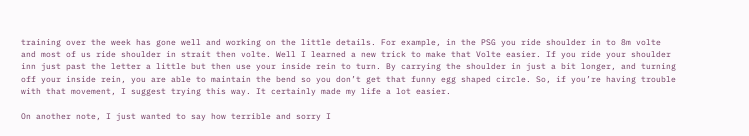training over the week has gone well and working on the little details. For example, in the PSG you ride shoulder in to 8m volte and most of us ride shoulder in strait then volte. Well I learned a new trick to make that Volte easier. If you ride your shoulder inn just past the letter a little but then use your inside rein to turn. By carrying the shoulder in just a bit longer, and turning off your inside rein, you are able to maintain the bend so you don’t get that funny egg shaped circle. So, if you’re having trouble with that movement, I suggest trying this way. It certainly made my life a lot easier.

On another note, I just wanted to say how terrible and sorry I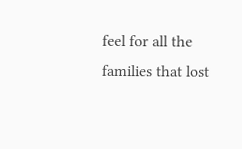feel for all the families that lost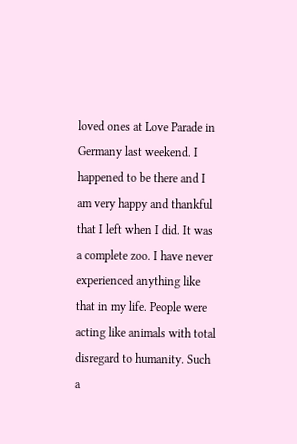loved ones at Love Parade in Germany last weekend. I happened to be there and I am very happy and thankful that I left when I did. It was a complete zoo. I have never experienced anything like that in my life. People were acting like animals with total disregard to humanity. Such a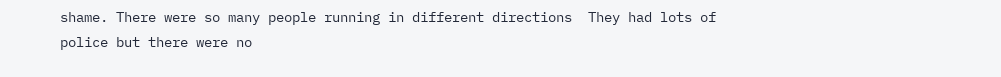shame. There were so many people running in different directions  They had lots of police but there were no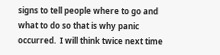signs to tell people where to go and what to do so that is why panic occurred.  I will think twice next time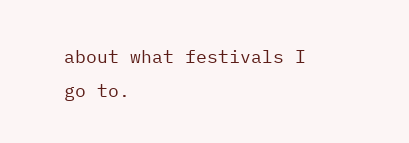about what festivals I go to.